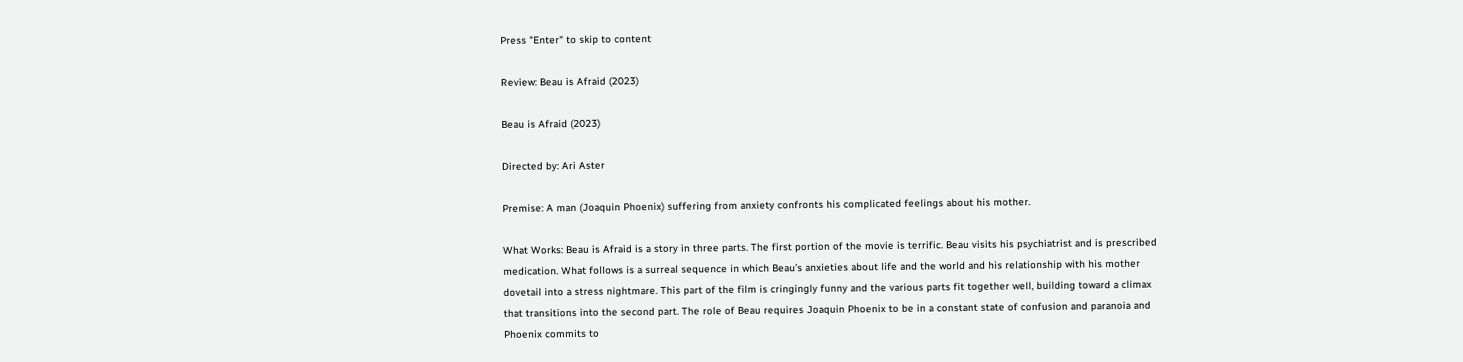Press "Enter" to skip to content

Review: Beau is Afraid (2023)

Beau is Afraid (2023)

Directed by: Ari Aster

Premise: A man (Joaquin Phoenix) suffering from anxiety confronts his complicated feelings about his mother.

What Works: Beau is Afraid is a story in three parts. The first portion of the movie is terrific. Beau visits his psychiatrist and is prescribed medication. What follows is a surreal sequence in which Beau’s anxieties about life and the world and his relationship with his mother dovetail into a stress nightmare. This part of the film is cringingly funny and the various parts fit together well, building toward a climax that transitions into the second part. The role of Beau requires Joaquin Phoenix to be in a constant state of confusion and paranoia and Phoenix commits to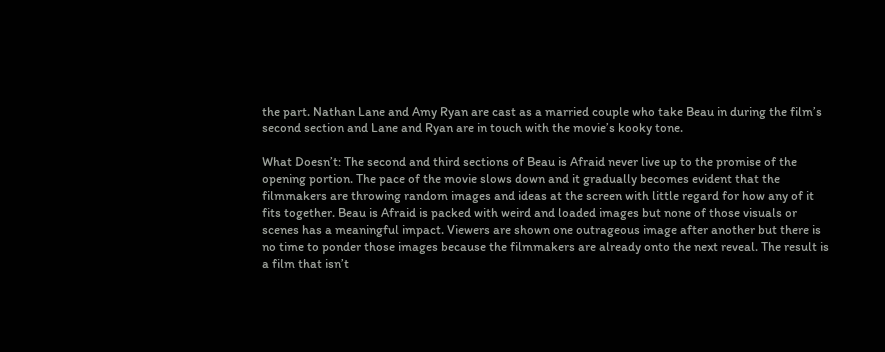the part. Nathan Lane and Amy Ryan are cast as a married couple who take Beau in during the film’s second section and Lane and Ryan are in touch with the movie’s kooky tone.

What Doesn’t: The second and third sections of Beau is Afraid never live up to the promise of the opening portion. The pace of the movie slows down and it gradually becomes evident that the filmmakers are throwing random images and ideas at the screen with little regard for how any of it fits together. Beau is Afraid is packed with weird and loaded images but none of those visuals or scenes has a meaningful impact. Viewers are shown one outrageous image after another but there is no time to ponder those images because the filmmakers are already onto the next reveal. The result is a film that isn’t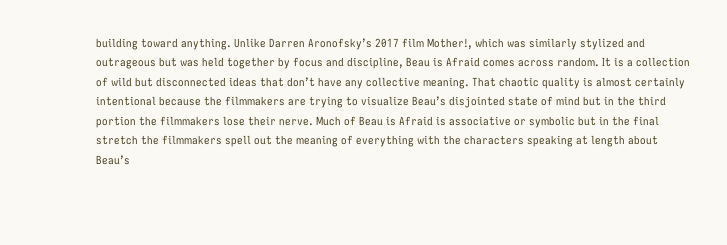building toward anything. Unlike Darren Aronofsky’s 2017 film Mother!, which was similarly stylized and outrageous but was held together by focus and discipline, Beau is Afraid comes across random. It is a collection of wild but disconnected ideas that don’t have any collective meaning. That chaotic quality is almost certainly intentional because the filmmakers are trying to visualize Beau’s disjointed state of mind but in the third portion the filmmakers lose their nerve. Much of Beau is Afraid is associative or symbolic but in the final stretch the filmmakers spell out the meaning of everything with the characters speaking at length about Beau’s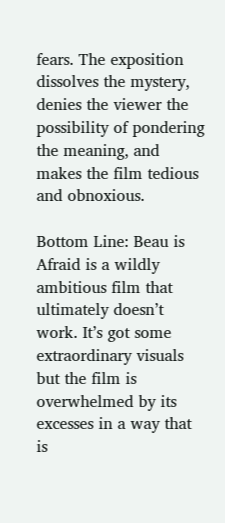fears. The exposition dissolves the mystery, denies the viewer the possibility of pondering the meaning, and makes the film tedious and obnoxious.

Bottom Line: Beau is Afraid is a wildly ambitious film that ultimately doesn’t work. It’s got some extraordinary visuals but the film is overwhelmed by its excesses in a way that is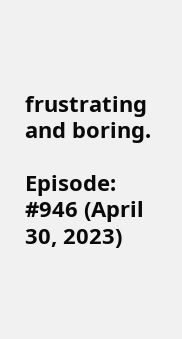frustrating and boring.

Episode: #946 (April 30, 2023)